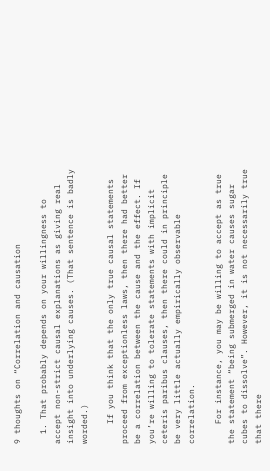9 thoughts on “Correlation and causation

  1. That probably depends on your willingness to accept non-strict causal explanations as giving real insight into underlying causes. (That sentence is badly worded.)

    If you think that the only true causal statements proceed from exceptionless laws, then there had better be a correlation between the cause and the effect. If you’re willing to tolerate statements with implicit ceteris paribus clauses, then there could in principle be very little actually empirically observable correlation.

    For instance, you may be willing to accept as true the statement “being submerged in water causes sugar cubes to dissolve”. However, it is not necessarily true that there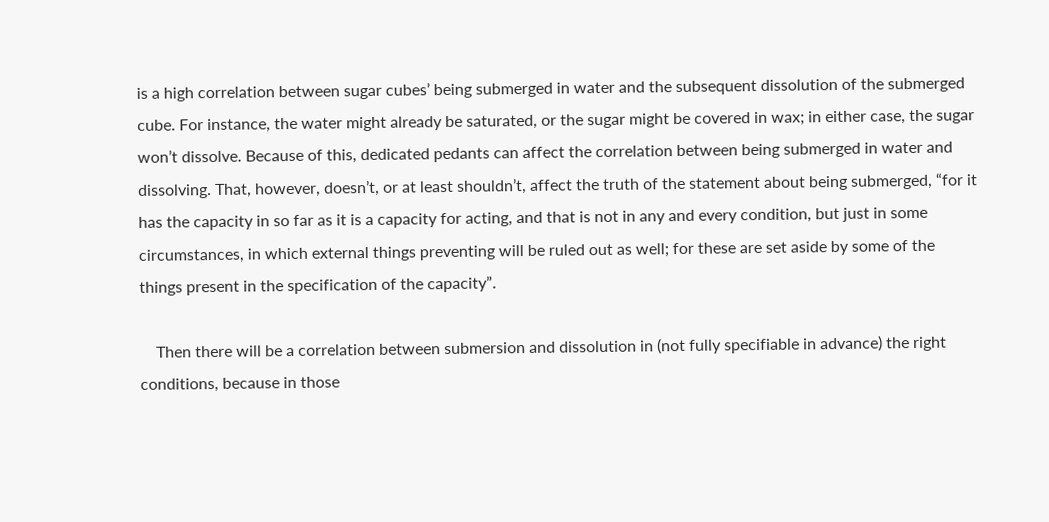is a high correlation between sugar cubes’ being submerged in water and the subsequent dissolution of the submerged cube. For instance, the water might already be saturated, or the sugar might be covered in wax; in either case, the sugar won’t dissolve. Because of this, dedicated pedants can affect the correlation between being submerged in water and dissolving. That, however, doesn’t, or at least shouldn’t, affect the truth of the statement about being submerged, “for it has the capacity in so far as it is a capacity for acting, and that is not in any and every condition, but just in some circumstances, in which external things preventing will be ruled out as well; for these are set aside by some of the things present in the specification of the capacity”.

    Then there will be a correlation between submersion and dissolution in (not fully specifiable in advance) the right conditions, because in those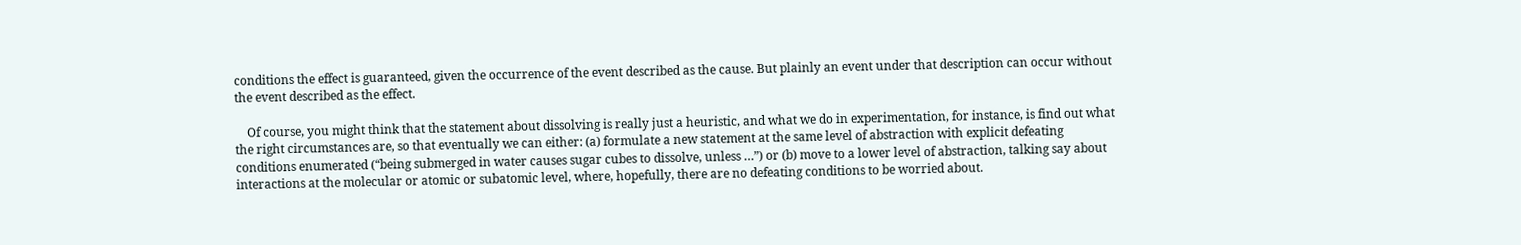conditions the effect is guaranteed, given the occurrence of the event described as the cause. But plainly an event under that description can occur without the event described as the effect.

    Of course, you might think that the statement about dissolving is really just a heuristic, and what we do in experimentation, for instance, is find out what the right circumstances are, so that eventually we can either: (a) formulate a new statement at the same level of abstraction with explicit defeating conditions enumerated (“being submerged in water causes sugar cubes to dissolve, unless …”) or (b) move to a lower level of abstraction, talking say about interactions at the molecular or atomic or subatomic level, where, hopefully, there are no defeating conditions to be worried about.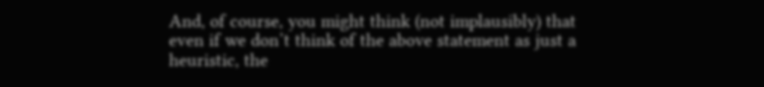And, of course, you might think (not implausibly) that even if we don’t think of the above statement as just a heuristic, the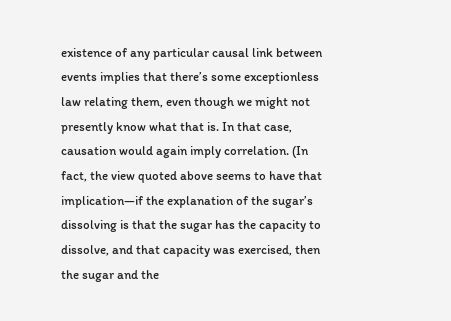existence of any particular causal link between events implies that there’s some exceptionless law relating them, even though we might not presently know what that is. In that case, causation would again imply correlation. (In fact, the view quoted above seems to have that implication—if the explanation of the sugar’s dissolving is that the sugar has the capacity to dissolve, and that capacity was exercised, then the sugar and the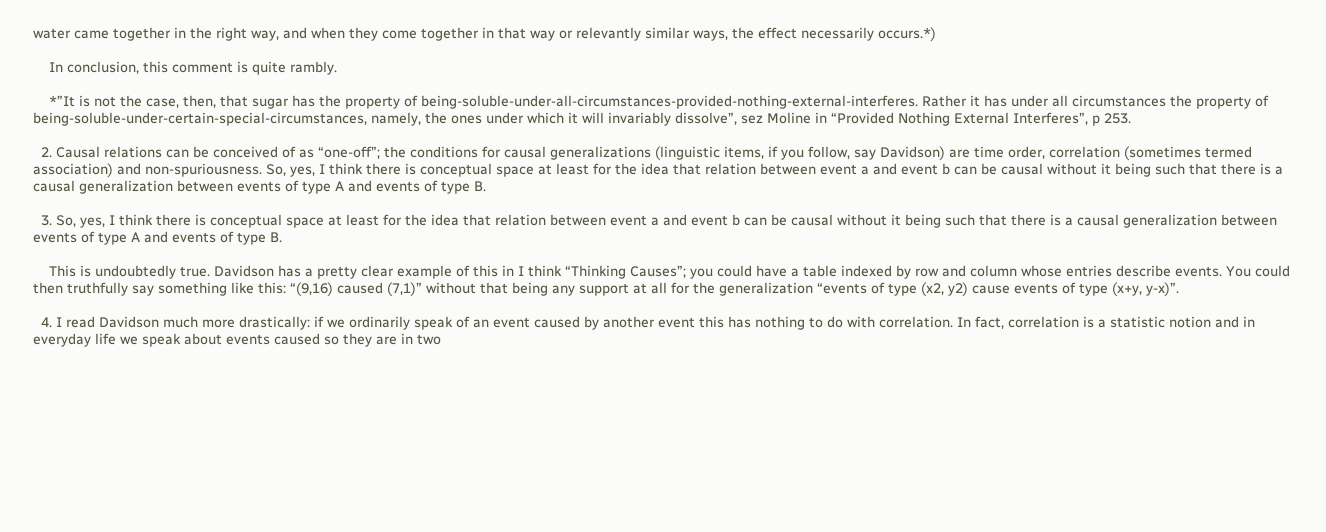water came together in the right way, and when they come together in that way or relevantly similar ways, the effect necessarily occurs.*)

    In conclusion, this comment is quite rambly.

    *”It is not the case, then, that sugar has the property of being-soluble-under-all-circumstances-provided-nothing-external-interferes. Rather it has under all circumstances the property of being-soluble-under-certain-special-circumstances, namely, the ones under which it will invariably dissolve”, sez Moline in “Provided Nothing External Interferes”, p 253.

  2. Causal relations can be conceived of as “one-off”; the conditions for causal generalizations (linguistic items, if you follow, say Davidson) are time order, correlation (sometimes termed association) and non-spuriousness. So, yes, I think there is conceptual space at least for the idea that relation between event a and event b can be causal without it being such that there is a causal generalization between events of type A and events of type B.

  3. So, yes, I think there is conceptual space at least for the idea that relation between event a and event b can be causal without it being such that there is a causal generalization between events of type A and events of type B.

    This is undoubtedly true. Davidson has a pretty clear example of this in I think “Thinking Causes”; you could have a table indexed by row and column whose entries describe events. You could then truthfully say something like this: “(9,16) caused (7,1)” without that being any support at all for the generalization “events of type (x2, y2) cause events of type (x+y, y-x)”.

  4. I read Davidson much more drastically: if we ordinarily speak of an event caused by another event this has nothing to do with correlation. In fact, correlation is a statistic notion and in everyday life we speak about events caused so they are in two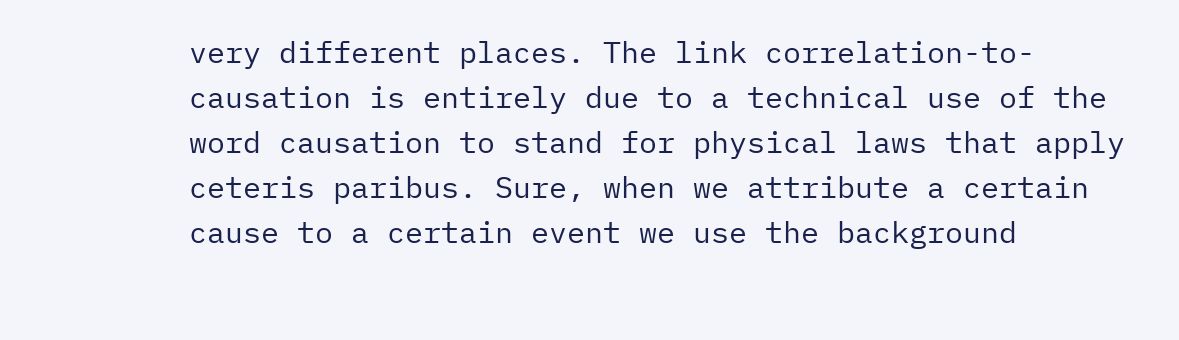very different places. The link correlation-to-causation is entirely due to a technical use of the word causation to stand for physical laws that apply ceteris paribus. Sure, when we attribute a certain cause to a certain event we use the background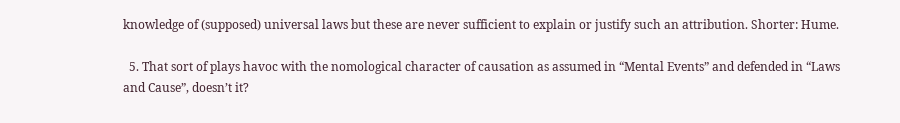knowledge of (supposed) universal laws but these are never sufficient to explain or justify such an attribution. Shorter: Hume.

  5. That sort of plays havoc with the nomological character of causation as assumed in “Mental Events” and defended in “Laws and Cause”, doesn’t it?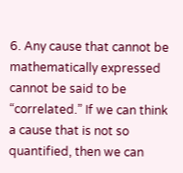6. Any cause that cannot be mathematically expressed cannot be said to be “correlated.” If we can think a cause that is not so quantified, then we can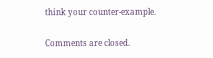think your counter-example.

Comments are closed.